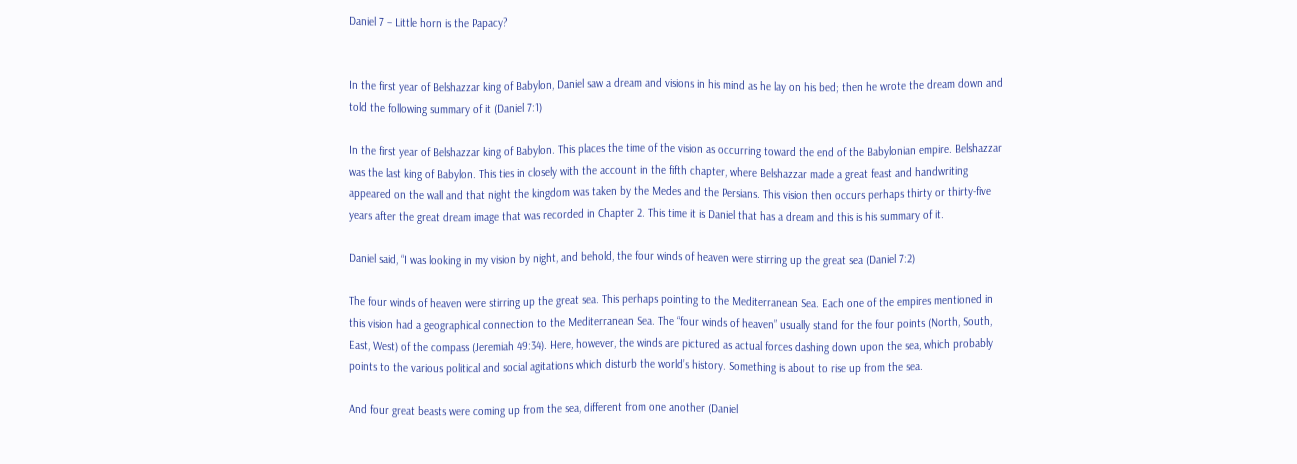Daniel 7 – Little horn is the Papacy?


In the first year of Belshazzar king of Babylon, Daniel saw a dream and visions in his mind as he lay on his bed; then he wrote the dream down and told the following summary of it (Daniel 7:1)

In the first year of Belshazzar king of Babylon. This places the time of the vision as occurring toward the end of the Babylonian empire. Belshazzar was the last king of Babylon. This ties in closely with the account in the fifth chapter, where Belshazzar made a great feast and handwriting appeared on the wall and that night the kingdom was taken by the Medes and the Persians. This vision then occurs perhaps thirty or thirty-five years after the great dream image that was recorded in Chapter 2. This time it is Daniel that has a dream and this is his summary of it.

Daniel said, “I was looking in my vision by night, and behold, the four winds of heaven were stirring up the great sea (Daniel 7:2)

The four winds of heaven were stirring up the great sea. This perhaps pointing to the Mediterranean Sea. Each one of the empires mentioned in this vision had a geographical connection to the Mediterranean Sea. The “four winds of heaven” usually stand for the four points (North, South, East, West) of the compass (Jeremiah 49:34). Here, however, the winds are pictured as actual forces dashing down upon the sea, which probably points to the various political and social agitations which disturb the world’s history. Something is about to rise up from the sea.

And four great beasts were coming up from the sea, different from one another (Daniel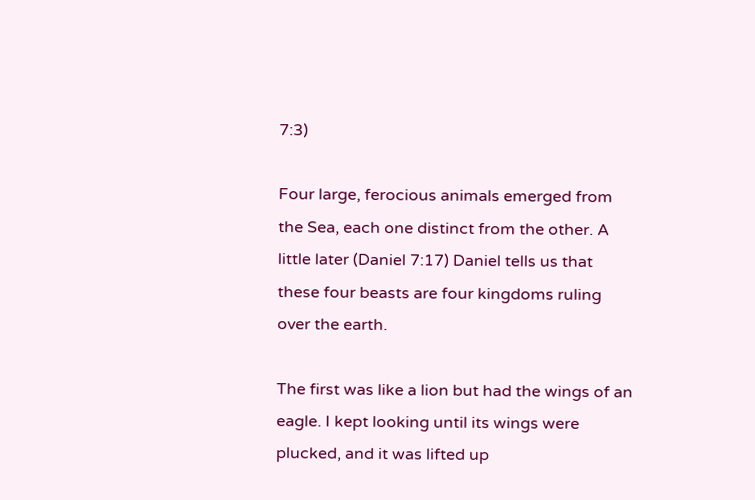7:3)

Four large, ferocious animals emerged from the Sea, each one distinct from the other. A little later (Daniel 7:17) Daniel tells us that these four beasts are four kingdoms ruling over the earth.

The first was like a lion but had the wings of an eagle. I kept looking until its wings were plucked, and it was lifted up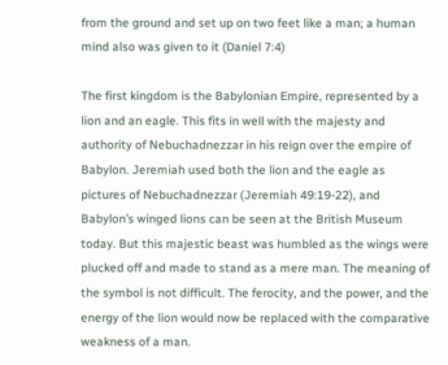from the ground and set up on two feet like a man; a human mind also was given to it (Daniel 7:4)

The first kingdom is the Babylonian Empire, represented by a lion and an eagle. This fits in well with the majesty and authority of Nebuchadnezzar in his reign over the empire of Babylon. Jeremiah used both the lion and the eagle as pictures of Nebuchadnezzar (Jeremiah 49:19-22), and Babylon’s winged lions can be seen at the British Museum today. But this majestic beast was humbled as the wings were plucked off and made to stand as a mere man. The meaning of the symbol is not difficult. The ferocity, and the power, and the energy of the lion would now be replaced with the comparative weakness of a man.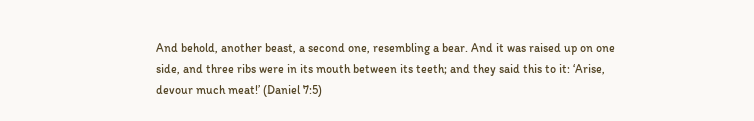And behold, another beast, a second one, resembling a bear. And it was raised up on one side, and three ribs were in its mouth between its teeth; and they said this to it: ‘Arise, devour much meat!’ (Daniel 7:5)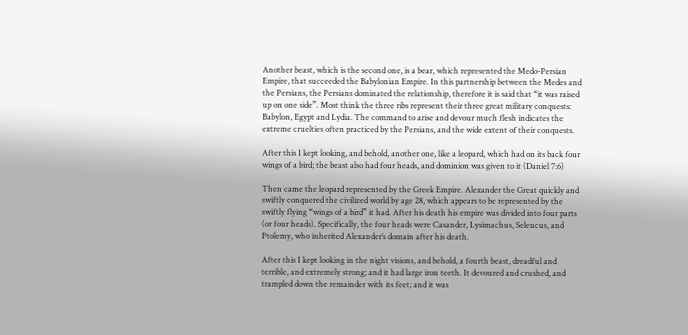Another beast, which is the second one, is a bear, which represented the Medo-Persian Empire, that succeeded the Babylonian Empire. In this partnership between the Medes and the Persians, the Persians dominated the relationship, therefore it is said that “it was raised up on one side”. Most think the three ribs represent their three great military conquests: Babylon, Egypt and Lydia. The command to arise and devour much flesh indicates the extreme cruelties often practiced by the Persians, and the wide extent of their conquests.

After this I kept looking, and behold, another one, like a leopard, which had on its back four wings of a bird; the beast also had four heads, and dominion was given to it (Daniel 7:6)

Then came the leopard represented by the Greek Empire. Alexander the Great quickly and swiftly conquered the civilized world by age 28, which appears to be represented by the swiftly flying “wings of a bird” it had. After his death his empire was divided into four parts (or four heads). Specifically, the four heads were Casander, Lysimachus, Seleucus, and Ptolemy, who inherited Alexander’s domain after his death.

After this I kept looking in the night visions, and behold, a fourth beast, dreadful and terrible, and extremely strong; and it had large iron teeth. It devoured and crushed, and trampled down the remainder with its feet; and it was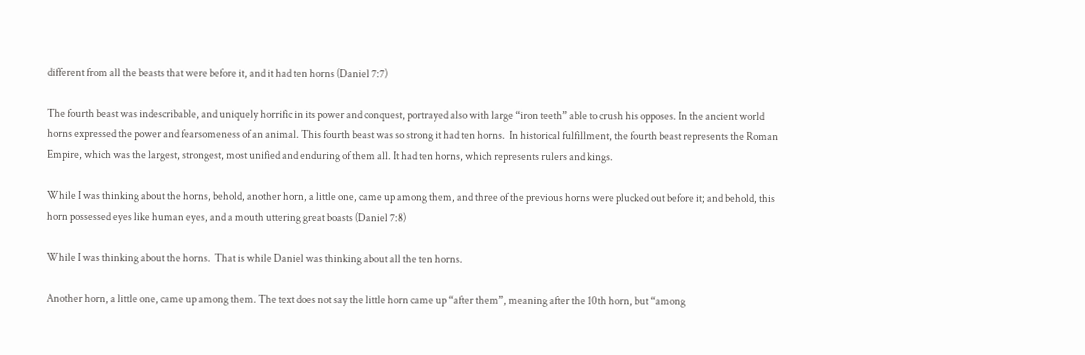different from all the beasts that were before it, and it had ten horns (Daniel 7:7)

The fourth beast was indescribable, and uniquely horrific in its power and conquest, portrayed also with large “iron teeth” able to crush his opposes. In the ancient world horns expressed the power and fearsomeness of an animal. This fourth beast was so strong it had ten horns.  In historical fulfillment, the fourth beast represents the Roman Empire, which was the largest, strongest, most unified and enduring of them all. It had ten horns, which represents rulers and kings.

While I was thinking about the horns, behold, another horn, a little one, came up among them, and three of the previous horns were plucked out before it; and behold, this horn possessed eyes like human eyes, and a mouth uttering great boasts (Daniel 7:8)

While I was thinking about the horns.  That is while Daniel was thinking about all the ten horns.

Another horn, a little one, came up among them. The text does not say the little horn came up “after them”, meaning after the 10th horn, but “among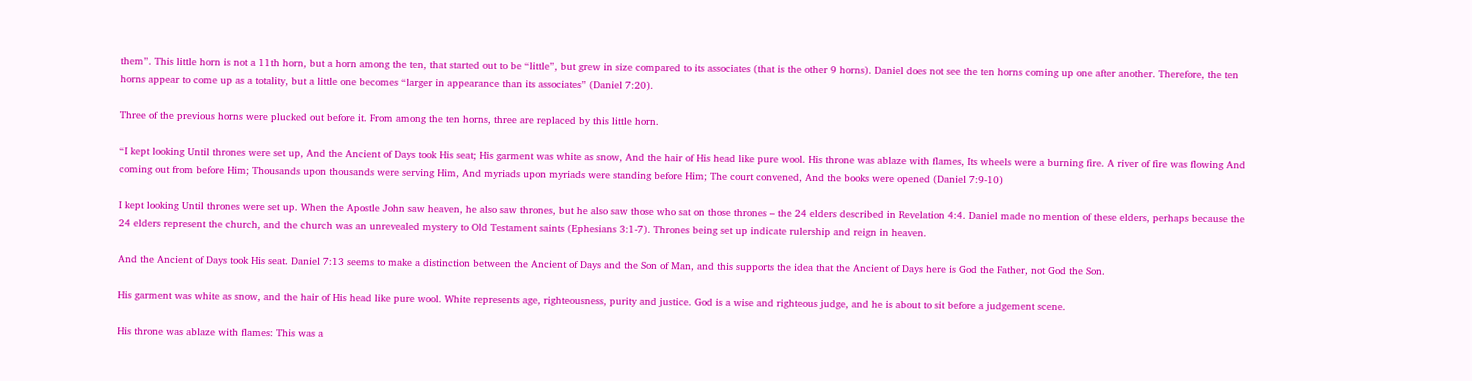them”. This little horn is not a 11th horn, but a horn among the ten, that started out to be “little”, but grew in size compared to its associates (that is the other 9 horns). Daniel does not see the ten horns coming up one after another. Therefore, the ten horns appear to come up as a totality, but a little one becomes “larger in appearance than its associates” (Daniel 7:20).

Three of the previous horns were plucked out before it. From among the ten horns, three are replaced by this little horn.

“I kept looking Until thrones were set up, And the Ancient of Days took His seat; His garment was white as snow, And the hair of His head like pure wool. His throne was ablaze with flames, Its wheels were a burning fire. A river of fire was flowing And coming out from before Him; Thousands upon thousands were serving Him, And myriads upon myriads were standing before Him; The court convened, And the books were opened (Daniel 7:9-10)

I kept looking Until thrones were set up. When the Apostle John saw heaven, he also saw thrones, but he also saw those who sat on those thrones – the 24 elders described in Revelation 4:4. Daniel made no mention of these elders, perhaps because the 24 elders represent the church, and the church was an unrevealed mystery to Old Testament saints (Ephesians 3:1-7). Thrones being set up indicate rulership and reign in heaven.

And the Ancient of Days took His seat. Daniel 7:13 seems to make a distinction between the Ancient of Days and the Son of Man, and this supports the idea that the Ancient of Days here is God the Father, not God the Son.

His garment was white as snow, and the hair of His head like pure wool. White represents age, righteousness, purity and justice. God is a wise and righteous judge, and he is about to sit before a judgement scene.

His throne was ablaze with flames: This was a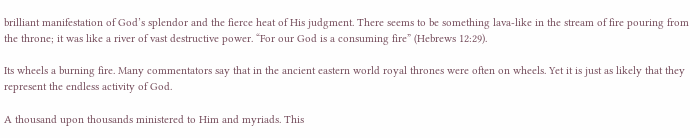brilliant manifestation of God’s splendor and the fierce heat of His judgment. There seems to be something lava-like in the stream of fire pouring from the throne; it was like a river of vast destructive power. “For our God is a consuming fire” (Hebrews 12:29).

Its wheels a burning fire. Many commentators say that in the ancient eastern world royal thrones were often on wheels. Yet it is just as likely that they represent the endless activity of God.

A thousand upon thousands ministered to Him and myriads. This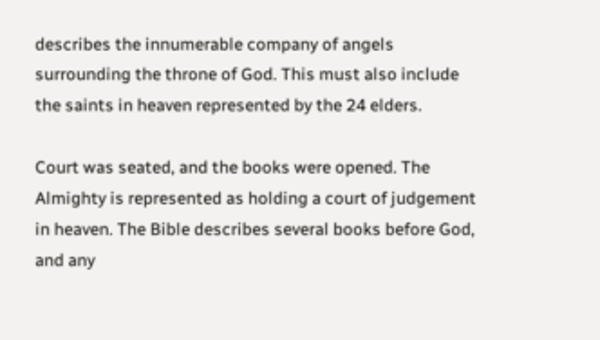describes the innumerable company of angels surrounding the throne of God. This must also include the saints in heaven represented by the 24 elders.

Court was seated, and the books were opened. The Almighty is represented as holding a court of judgement in heaven. The Bible describes several books before God, and any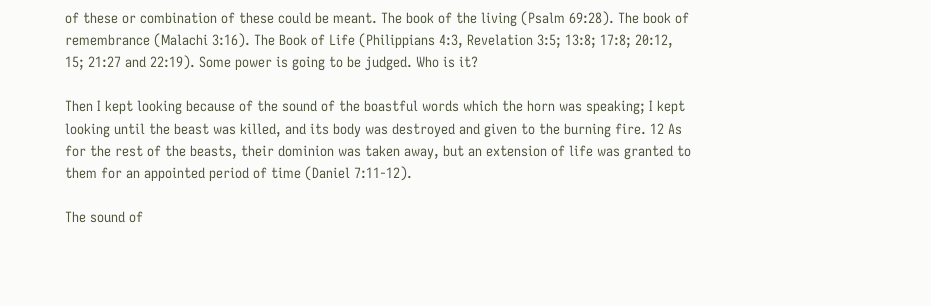of these or combination of these could be meant. The book of the living (Psalm 69:28). The book of remembrance (Malachi 3:16). The Book of Life (Philippians 4:3, Revelation 3:5; 13:8; 17:8; 20:12, 15; 21:27 and 22:19). Some power is going to be judged. Who is it?

Then I kept looking because of the sound of the boastful words which the horn was speaking; I kept looking until the beast was killed, and its body was destroyed and given to the burning fire. 12 As for the rest of the beasts, their dominion was taken away, but an extension of life was granted to them for an appointed period of time (Daniel 7:11-12).

The sound of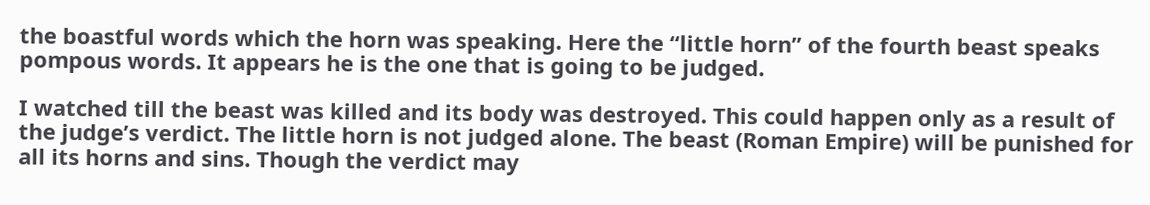the boastful words which the horn was speaking. Here the “little horn” of the fourth beast speaks pompous words. It appears he is the one that is going to be judged.

I watched till the beast was killed and its body was destroyed. This could happen only as a result of the judge’s verdict. The little horn is not judged alone. The beast (Roman Empire) will be punished for all its horns and sins. Though the verdict may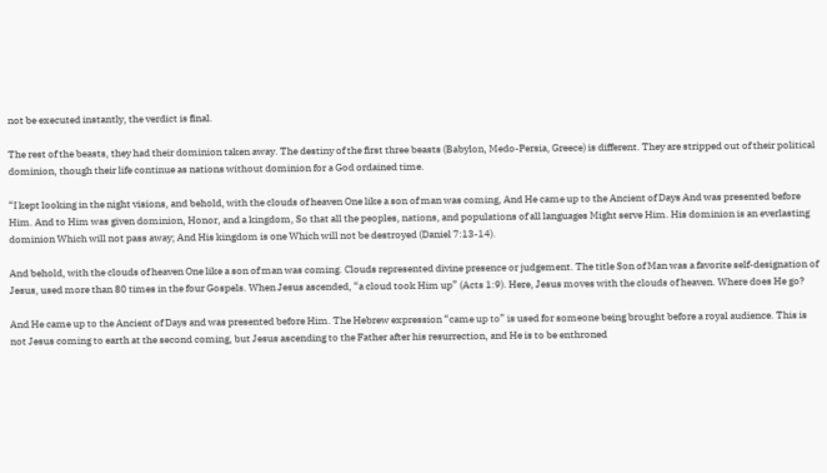not be executed instantly, the verdict is final.

The rest of the beasts, they had their dominion taken away. The destiny of the first three beasts (Babylon, Medo-Persia, Greece) is different. They are stripped out of their political dominion, though their life continue as nations without dominion for a God ordained time.

“I kept looking in the night visions, and behold, with the clouds of heaven One like a son of man was coming, And He came up to the Ancient of Days And was presented before Him. And to Him was given dominion, Honor, and a kingdom, So that all the peoples, nations, and populations of all languages Might serve Him. His dominion is an everlasting dominion Which will not pass away; And His kingdom is one Which will not be destroyed (Daniel 7:13-14).

And behold, with the clouds of heaven One like a son of man was coming. Clouds represented divine presence or judgement. The title Son of Man was a favorite self-designation of Jesus, used more than 80 times in the four Gospels. When Jesus ascended, “a cloud took Him up” (Acts 1:9). Here, Jesus moves with the clouds of heaven. Where does He go?

And He came up to the Ancient of Days and was presented before Him. The Hebrew expression “came up to” is used for someone being brought before a royal audience. This is not Jesus coming to earth at the second coming, but Jesus ascending to the Father after his resurrection, and He is to be enthroned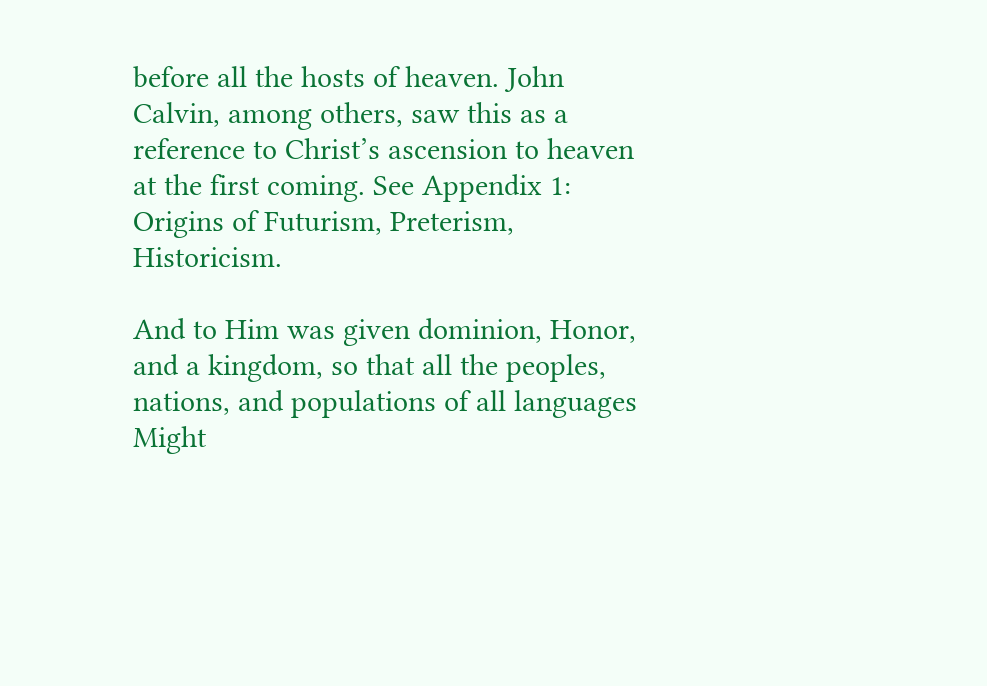before all the hosts of heaven. John Calvin, among others, saw this as a reference to Christ’s ascension to heaven at the first coming. See Appendix 1: Origins of Futurism, Preterism, Historicism.

And to Him was given dominion, Honor, and a kingdom, so that all the peoples, nations, and populations of all languages Might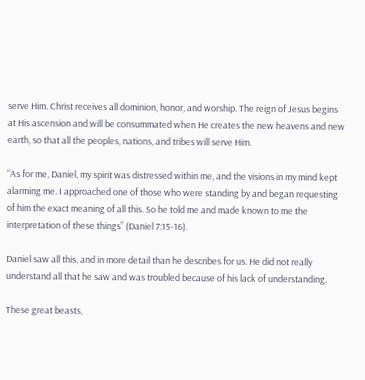serve Him. Christ receives all dominion, honor, and worship. The reign of Jesus begins at His ascension and will be consummated when He creates the new heavens and new earth, so that all the peoples, nations, and tribes will serve Him.

“As for me, Daniel, my spirit was distressed within me, and the visions in my mind kept alarming me. I approached one of those who were standing by and began requesting of him the exact meaning of all this. So he told me and made known to me the interpretation of these things” (Daniel 7:15-16).

Daniel saw all this, and in more detail than he describes for us. He did not really understand all that he saw and was troubled because of his lack of understanding.

These great beasts,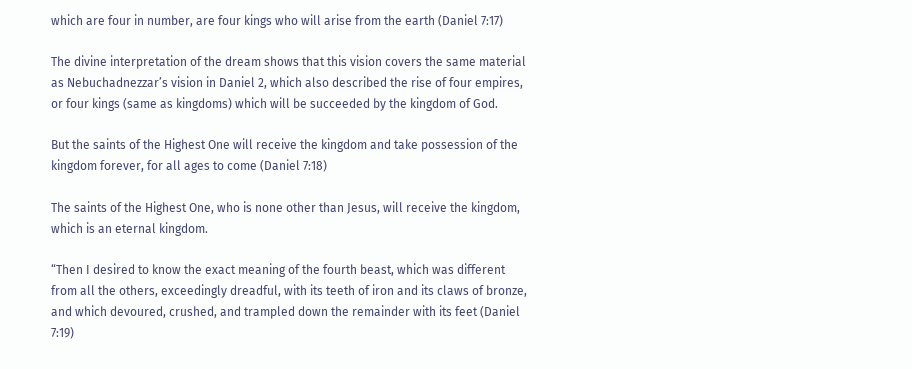which are four in number, are four kings who will arise from the earth (Daniel 7:17)

The divine interpretation of the dream shows that this vision covers the same material as Nebuchadnezzar’s vision in Daniel 2, which also described the rise of four empires, or four kings (same as kingdoms) which will be succeeded by the kingdom of God.

But the saints of the Highest One will receive the kingdom and take possession of the kingdom forever, for all ages to come (Daniel 7:18)

The saints of the Highest One, who is none other than Jesus, will receive the kingdom, which is an eternal kingdom.

“Then I desired to know the exact meaning of the fourth beast, which was different from all the others, exceedingly dreadful, with its teeth of iron and its claws of bronze, and which devoured, crushed, and trampled down the remainder with its feet (Daniel 7:19)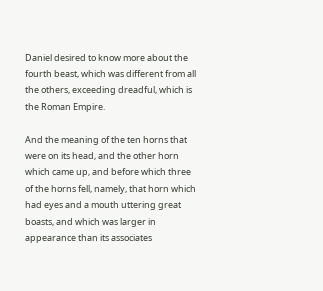Daniel desired to know more about the fourth beast, which was different from all the others, exceeding dreadful, which is the Roman Empire.

And the meaning of the ten horns that were on its head, and the other horn which came up, and before which three of the horns fell, namely, that horn which had eyes and a mouth uttering great boasts, and which was larger in appearance than its associates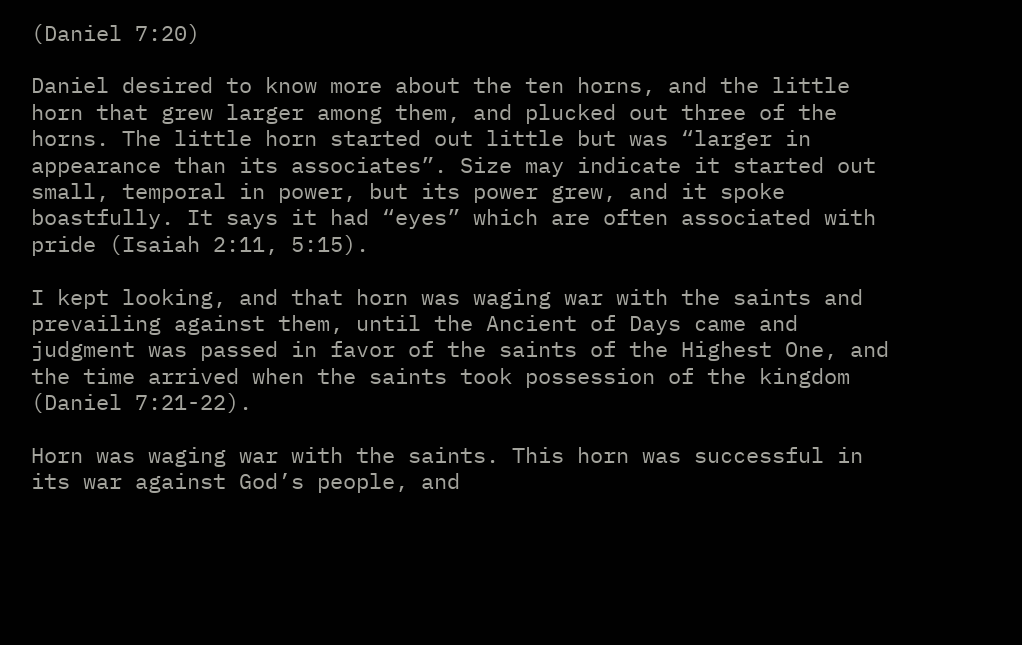(Daniel 7:20)

Daniel desired to know more about the ten horns, and the little horn that grew larger among them, and plucked out three of the horns. The little horn started out little but was “larger in appearance than its associates”. Size may indicate it started out small, temporal in power, but its power grew, and it spoke boastfully. It says it had “eyes” which are often associated with pride (Isaiah 2:11, 5:15).

I kept looking, and that horn was waging war with the saints and prevailing against them, until the Ancient of Days came and judgment was passed in favor of the saints of the Highest One, and the time arrived when the saints took possession of the kingdom (Daniel 7:21-22).

Horn was waging war with the saints. This horn was successful in its war against God’s people, and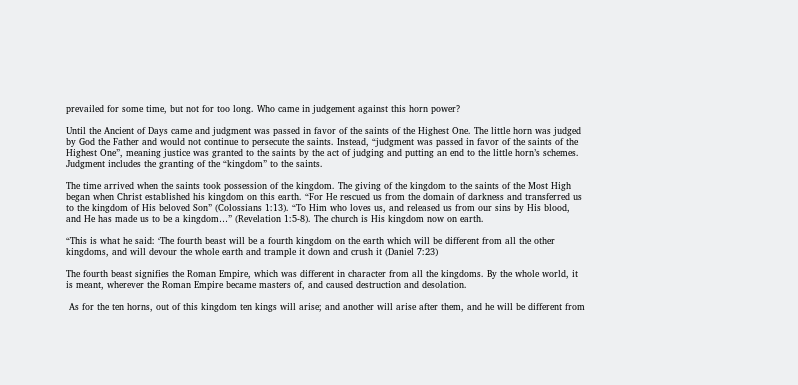prevailed for some time, but not for too long. Who came in judgement against this horn power?

Until the Ancient of Days came and judgment was passed in favor of the saints of the Highest One. The little horn was judged by God the Father and would not continue to persecute the saints. Instead, “judgment was passed in favor of the saints of the Highest One”, meaning justice was granted to the saints by the act of judging and putting an end to the little horn’s schemes. Judgment includes the granting of the “kingdom” to the saints.

The time arrived when the saints took possession of the kingdom. The giving of the kingdom to the saints of the Most High began when Christ established his kingdom on this earth. “For He rescued us from the domain of darkness and transferred us to the kingdom of His beloved Son” (Colossians 1:13). “To Him who loves us, and released us from our sins by His blood, and He has made us to be a kingdom…” (Revelation 1:5-8). The church is His kingdom now on earth.

“This is what he said: ‘The fourth beast will be a fourth kingdom on the earth which will be different from all the other kingdoms, and will devour the whole earth and trample it down and crush it (Daniel 7:23)

The fourth beast signifies the Roman Empire, which was different in character from all the kingdoms. By the whole world, it is meant, wherever the Roman Empire became masters of, and caused destruction and desolation.

 As for the ten horns, out of this kingdom ten kings will arise; and another will arise after them, and he will be different from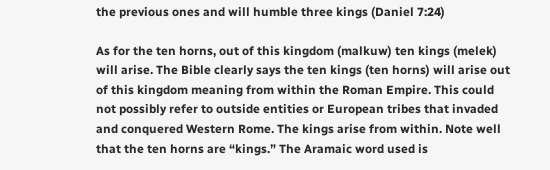the previous ones and will humble three kings (Daniel 7:24)

As for the ten horns, out of this kingdom (malkuw) ten kings (melek) will arise. The Bible clearly says the ten kings (ten horns) will arise out of this kingdom meaning from within the Roman Empire. This could not possibly refer to outside entities or European tribes that invaded and conquered Western Rome. The kings arise from within. Note well that the ten horns are “kings.” The Aramaic word used is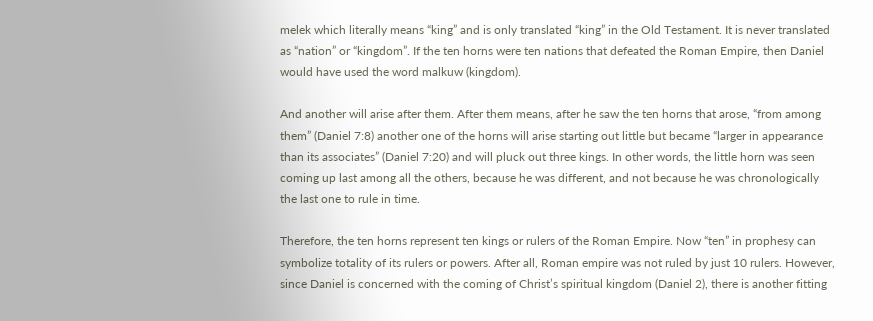melek which literally means “king” and is only translated “king” in the Old Testament. It is never translated as “nation” or “kingdom”. If the ten horns were ten nations that defeated the Roman Empire, then Daniel would have used the word malkuw (kingdom).

And another will arise after them. After them means, after he saw the ten horns that arose, “from among them” (Daniel 7:8) another one of the horns will arise starting out little but became “larger in appearance than its associates” (Daniel 7:20) and will pluck out three kings. In other words, the little horn was seen coming up last among all the others, because he was different, and not because he was chronologically the last one to rule in time.

Therefore, the ten horns represent ten kings or rulers of the Roman Empire. Now “ten” in prophesy can symbolize totality of its rulers or powers. After all, Roman empire was not ruled by just 10 rulers. However, since Daniel is concerned with the coming of Christ’s spiritual kingdom (Daniel 2), there is another fitting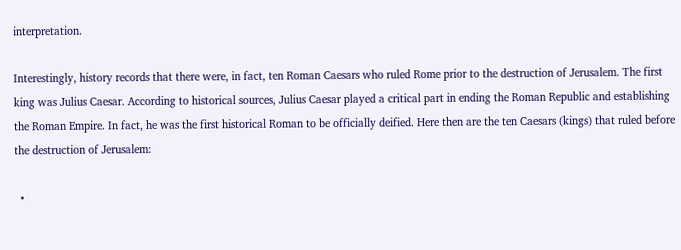interpretation.

Interestingly, history records that there were, in fact, ten Roman Caesars who ruled Rome prior to the destruction of Jerusalem. The first king was Julius Caesar. According to historical sources, Julius Caesar played a critical part in ending the Roman Republic and establishing the Roman Empire. In fact, he was the first historical Roman to be officially deified. Here then are the ten Caesars (kings) that ruled before the destruction of Jerusalem:

  •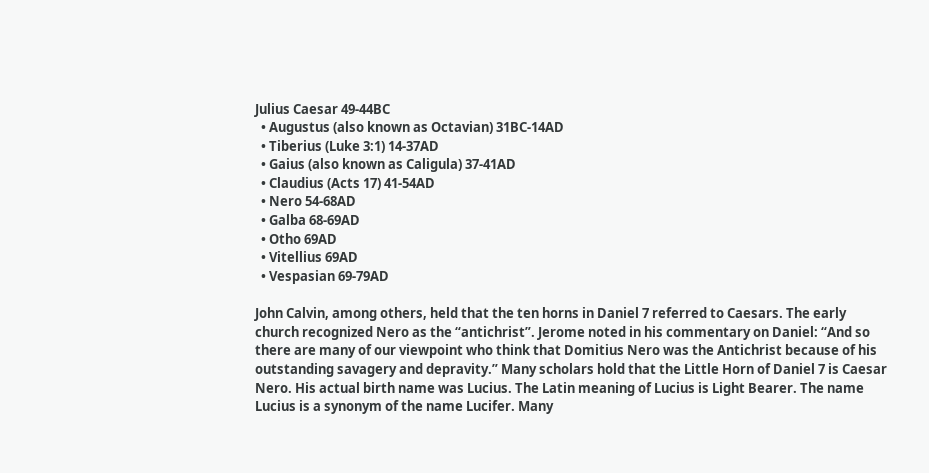Julius Caesar 49-44BC
  • Augustus (also known as Octavian) 31BC-14AD
  • Tiberius (Luke 3:1) 14-37AD
  • Gaius (also known as Caligula) 37-41AD
  • Claudius (Acts 17) 41-54AD
  • Nero 54-68AD
  • Galba 68-69AD
  • Otho 69AD
  • Vitellius 69AD
  • Vespasian 69-79AD

John Calvin, among others, held that the ten horns in Daniel 7 referred to Caesars. The early church recognized Nero as the “antichrist”. Jerome noted in his commentary on Daniel: “And so there are many of our viewpoint who think that Domitius Nero was the Antichrist because of his outstanding savagery and depravity.” Many scholars hold that the Little Horn of Daniel 7 is Caesar Nero. His actual birth name was Lucius. The Latin meaning of Lucius is Light Bearer. The name Lucius is a synonym of the name Lucifer. Many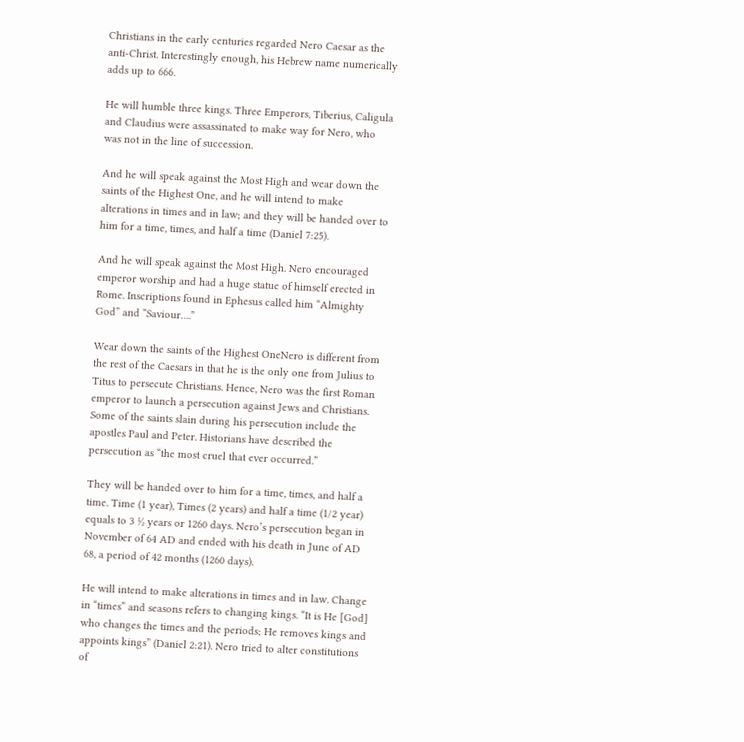Christians in the early centuries regarded Nero Caesar as the anti-Christ. Interestingly enough, his Hebrew name numerically adds up to 666.

He will humble three kings. Three Emperors, Tiberius, Caligula and Claudius were assassinated to make way for Nero, who was not in the line of succession.

And he will speak against the Most High and wear down the saints of the Highest One, and he will intend to make alterations in times and in law; and they will be handed over to him for a time, times, and half a time (Daniel 7:25).

And he will speak against the Most High. Nero encouraged emperor worship and had a huge statue of himself erected in Rome. Inscriptions found in Ephesus called him “Almighty God” and “Saviour….”

Wear down the saints of the Highest OneNero is different from the rest of the Caesars in that he is the only one from Julius to Titus to persecute Christians. Hence, Nero was the first Roman emperor to launch a persecution against Jews and Christians. Some of the saints slain during his persecution include the apostles Paul and Peter. Historians have described the persecution as “the most cruel that ever occurred.”

They will be handed over to him for a time, times, and half a time. Time (1 year), Times (2 years) and half a time (1/2 year) equals to 3 ½ years or 1260 days. Nero’s persecution began in November of 64 AD and ended with his death in June of AD 68, a period of 42 months (1260 days).

He will intend to make alterations in times and in law. Change in “times” and seasons refers to changing kings. “It is He [God] who changes the times and the periods; He removes kings and appoints kings” (Daniel 2:21). Nero tried to alter constitutions of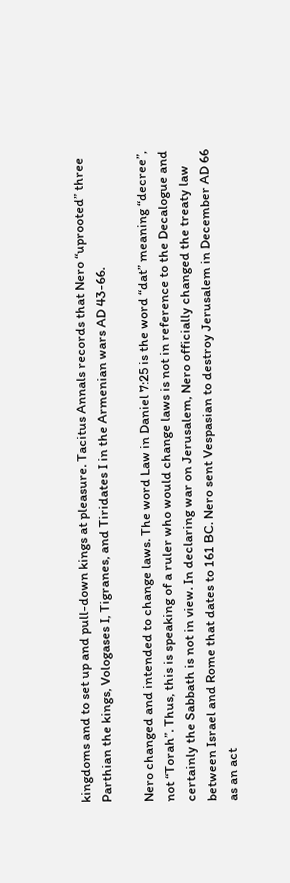kingdoms and to set up and pull-down kings at pleasure. Tacitus Annals records that Nero “uprooted” three Parthian the kings, Vologases I, Tigranes, and Tiridates I in the Armenian wars AD 43-66.

Nero changed and intended to change laws. The word Law in Daniel 7:25 is the word “dat” meaning “decree”, not “Torah”. Thus, this is speaking of a ruler who would change laws is not in reference to the Decalogue and certainly the Sabbath is not in view. In declaring war on Jerusalem, Nero officially changed the treaty law between Israel and Rome that dates to 161 BC. Nero sent Vespasian to destroy Jerusalem in December AD 66 as an act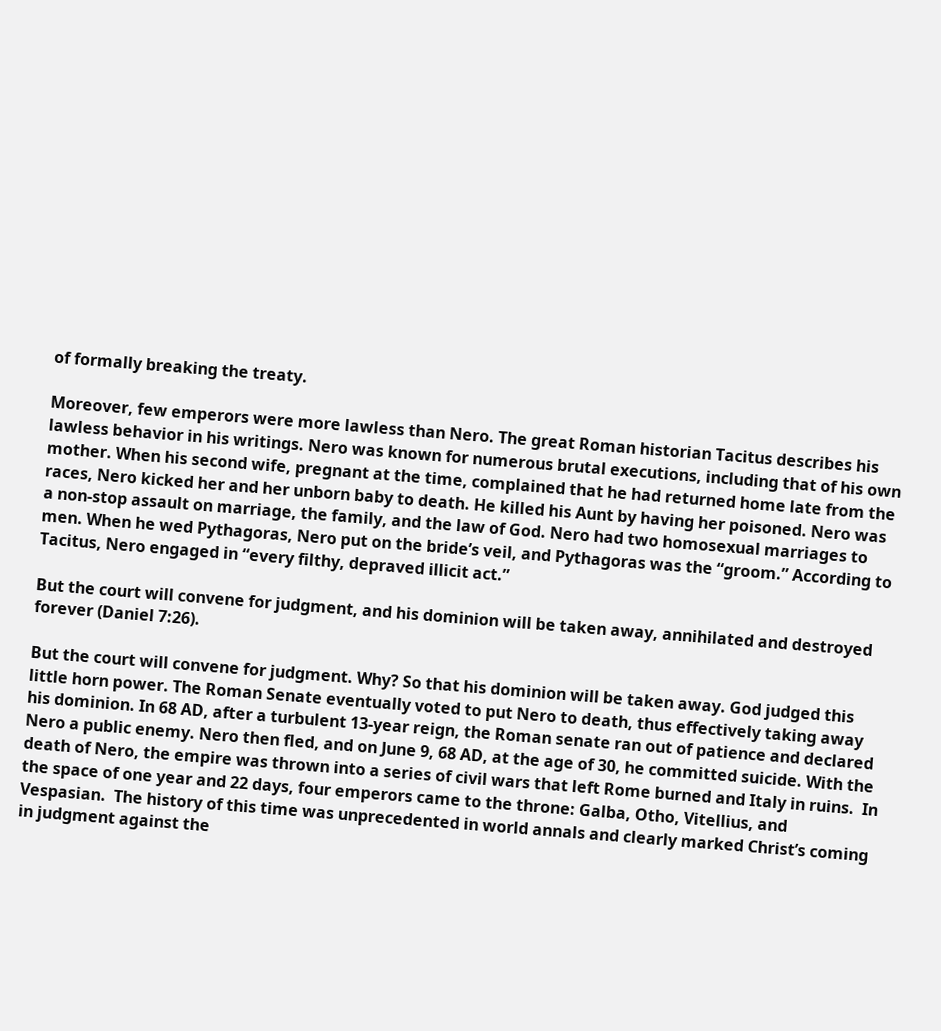of formally breaking the treaty.

Moreover, few emperors were more lawless than Nero. The great Roman historian Tacitus describes his lawless behavior in his writings. Nero was known for numerous brutal executions, including that of his own mother. When his second wife, pregnant at the time, complained that he had returned home late from the races, Nero kicked her and her unborn baby to death. He killed his Aunt by having her poisoned. Nero was a non-stop assault on marriage, the family, and the law of God. Nero had two homosexual marriages to men. When he wed Pythagoras, Nero put on the bride’s veil, and Pythagoras was the “groom.” According to Tacitus, Nero engaged in “every filthy, depraved illicit act.”

But the court will convene for judgment, and his dominion will be taken away, annihilated and destroyed forever (Daniel 7:26).

But the court will convene for judgment. Why? So that his dominion will be taken away. God judged this little horn power. The Roman Senate eventually voted to put Nero to death, thus effectively taking away his dominion. In 68 AD, after a turbulent 13-year reign, the Roman senate ran out of patience and declared Nero a public enemy. Nero then fled, and on June 9, 68 AD, at the age of 30, he committed suicide. With the death of Nero, the empire was thrown into a series of civil wars that left Rome burned and Italy in ruins.  In the space of one year and 22 days, four emperors came to the throne: Galba, Otho, Vitellius, and Vespasian.  The history of this time was unprecedented in world annals and clearly marked Christ’s coming in judgment against the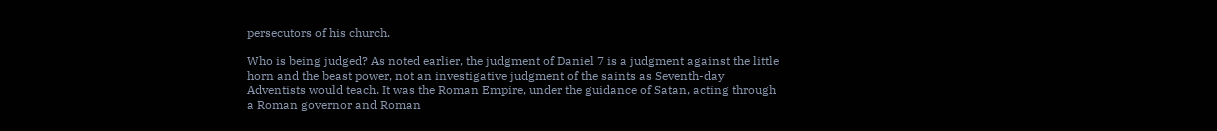persecutors of his church.

Who is being judged? As noted earlier, the judgment of Daniel 7 is a judgment against the little horn and the beast power, not an investigative judgment of the saints as Seventh-day Adventists would teach. It was the Roman Empire, under the guidance of Satan, acting through a Roman governor and Roman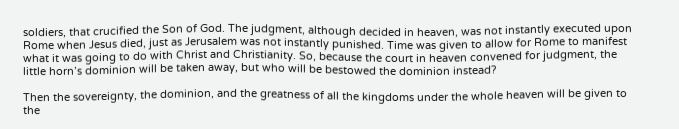soldiers, that crucified the Son of God. The judgment, although decided in heaven, was not instantly executed upon Rome when Jesus died, just as Jerusalem was not instantly punished. Time was given to allow for Rome to manifest what it was going to do with Christ and Christianity. So, because the court in heaven convened for judgment, the little horn’s dominion will be taken away, but who will be bestowed the dominion instead?

Then the sovereignty, the dominion, and the greatness of all the kingdoms under the whole heaven will be given to the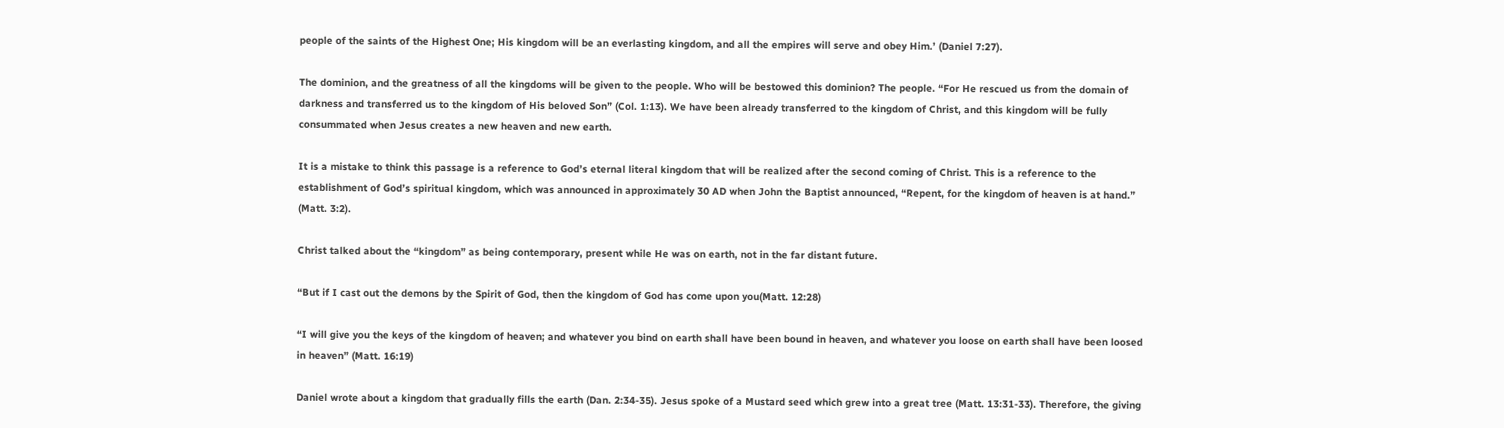people of the saints of the Highest One; His kingdom will be an everlasting kingdom, and all the empires will serve and obey Him.’ (Daniel 7:27).

The dominion, and the greatness of all the kingdoms will be given to the people. Who will be bestowed this dominion? The people. “For He rescued us from the domain of darkness and transferred us to the kingdom of His beloved Son” (Col. 1:13). We have been already transferred to the kingdom of Christ, and this kingdom will be fully consummated when Jesus creates a new heaven and new earth.

It is a mistake to think this passage is a reference to God’s eternal literal kingdom that will be realized after the second coming of Christ. This is a reference to the establishment of God’s spiritual kingdom, which was announced in approximately 30 AD when John the Baptist announced, “Repent, for the kingdom of heaven is at hand.” (Matt. 3:2).

Christ talked about the “kingdom” as being contemporary, present while He was on earth, not in the far distant future.

“But if I cast out the demons by the Spirit of God, then the kingdom of God has come upon you(Matt. 12:28)

“I will give you the keys of the kingdom of heaven; and whatever you bind on earth shall have been bound in heaven, and whatever you loose on earth shall have been loosed in heaven” (Matt. 16:19)

Daniel wrote about a kingdom that gradually fills the earth (Dan. 2:34-35). Jesus spoke of a Mustard seed which grew into a great tree (Matt. 13:31-33). Therefore, the giving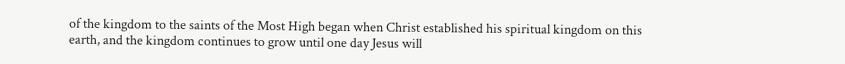of the kingdom to the saints of the Most High began when Christ established his spiritual kingdom on this earth, and the kingdom continues to grow until one day Jesus will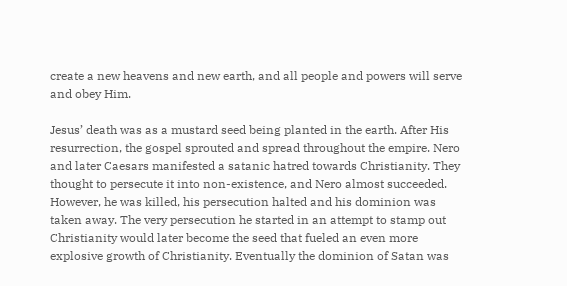create a new heavens and new earth, and all people and powers will serve and obey Him.

Jesus’ death was as a mustard seed being planted in the earth. After His resurrection, the gospel sprouted and spread throughout the empire. Nero and later Caesars manifested a satanic hatred towards Christianity. They thought to persecute it into non-existence, and Nero almost succeeded. However, he was killed, his persecution halted and his dominion was taken away. The very persecution he started in an attempt to stamp out Christianity would later become the seed that fueled an even more explosive growth of Christianity. Eventually the dominion of Satan was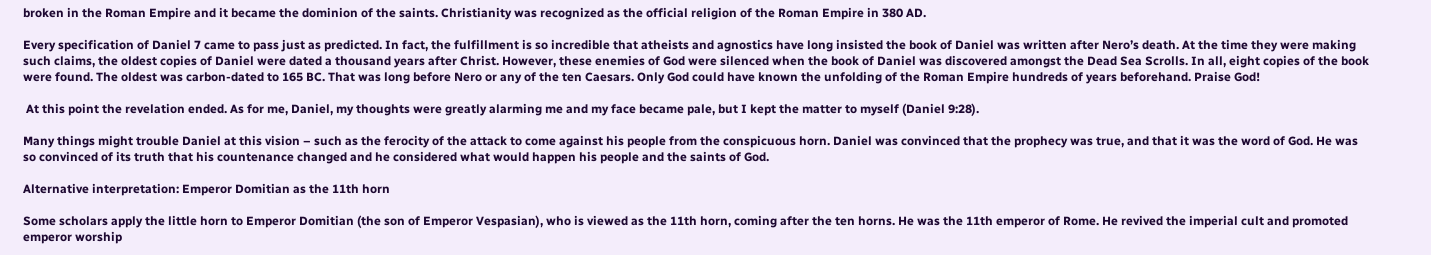broken in the Roman Empire and it became the dominion of the saints. Christianity was recognized as the official religion of the Roman Empire in 380 AD.

Every specification of Daniel 7 came to pass just as predicted. In fact, the fulfillment is so incredible that atheists and agnostics have long insisted the book of Daniel was written after Nero’s death. At the time they were making such claims, the oldest copies of Daniel were dated a thousand years after Christ. However, these enemies of God were silenced when the book of Daniel was discovered amongst the Dead Sea Scrolls. In all, eight copies of the book were found. The oldest was carbon-dated to 165 BC. That was long before Nero or any of the ten Caesars. Only God could have known the unfolding of the Roman Empire hundreds of years beforehand. Praise God!

 At this point the revelation ended. As for me, Daniel, my thoughts were greatly alarming me and my face became pale, but I kept the matter to myself (Daniel 9:28).

Many things might trouble Daniel at this vision – such as the ferocity of the attack to come against his people from the conspicuous horn. Daniel was convinced that the prophecy was true, and that it was the word of God. He was so convinced of its truth that his countenance changed and he considered what would happen his people and the saints of God.

Alternative interpretation: Emperor Domitian as the 11th horn

Some scholars apply the little horn to Emperor Domitian (the son of Emperor Vespasian), who is viewed as the 11th horn, coming after the ten horns. He was the 11th emperor of Rome. He revived the imperial cult and promoted emperor worship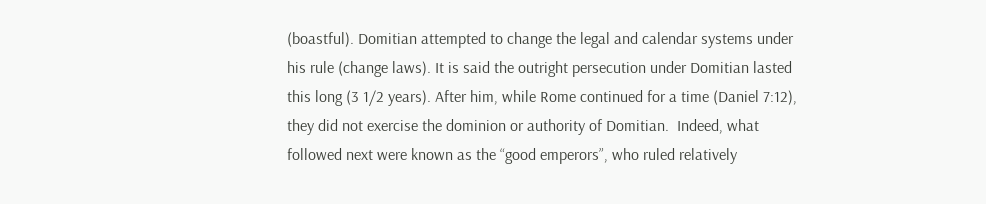(boastful). Domitian attempted to change the legal and calendar systems under his rule (change laws). It is said the outright persecution under Domitian lasted this long (3 1/2 years). After him, while Rome continued for a time (Daniel 7:12), they did not exercise the dominion or authority of Domitian.  Indeed, what followed next were known as the “good emperors”, who ruled relatively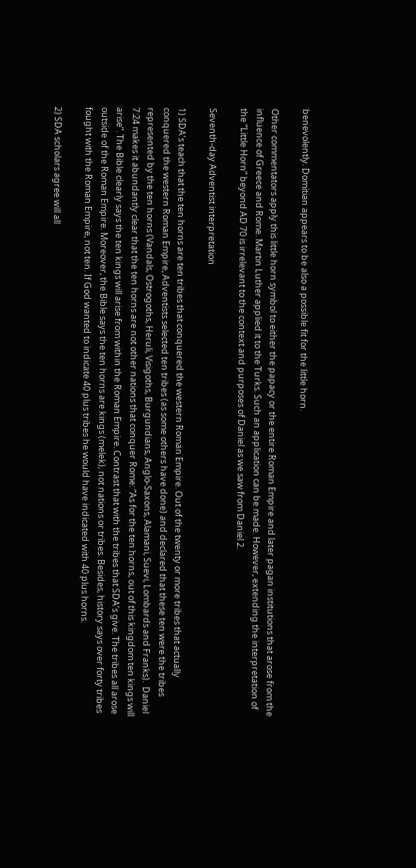benevolently. Domitian appears to be also a possible fit for the little horn.

Other commentators apply this little horn symbol to either the papacy or the entire Roman Empire and later pagan institutions that arose from the influence of Greece and Rome. Martin Luther applied it to the Turks. Such an application can be made. However, extending the interpretation of the “Little Horn” beyond AD 70 is irrelevant to the context and purposes of Daniel as we saw from Daniel 2.

Seventh-day Adventist interpretation

1) SDA’s teach that the ten horns are ten tribes that conquered the western Roman Empire. Out of the twenty or more tribes that actually conquered the western Roman Empire, Adventists selected ten tribes (as some others have done) and declared that these ten were the tribes represented by the ten horns (Vandals, Ostrogoths, Heruli, Visigoths, Burgundians, Anglo-Saxons, Alamani, Suevi, Lombards and Franks).  Daniel 7:24 makes it abundantly clear that the ten horns are not other nations that conquer Rome: “As for the ten horns, out of this kingdom ten kings will arise”. The Bible clearly says the ten kings will arise from within the Roman Empire. Contrast that with the tribes that SDA’s give. The tribes all arose outside of the Roman Empire. Moreover, the Bible says the ten horns are kings (melek), not nations or tribes. Besides, history says over forty tribes fought with the Roman Empire, not ten. If God wanted to indicate 40 plus tribes he would have indicated with 40 plus horns.

2) SDA scholars agree will all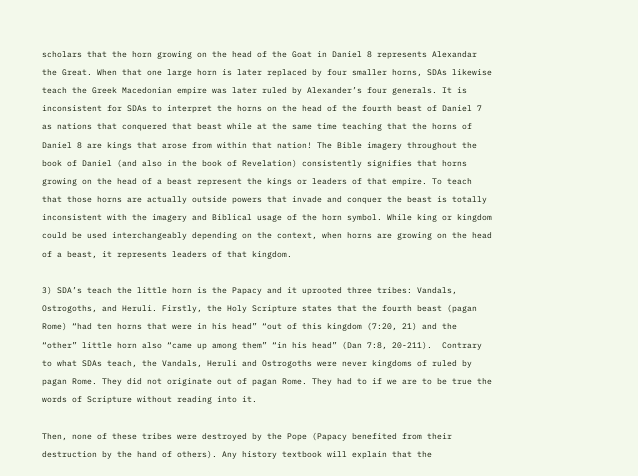scholars that the horn growing on the head of the Goat in Daniel 8 represents Alexandar the Great. When that one large horn is later replaced by four smaller horns, SDAs likewise teach the Greek Macedonian empire was later ruled by Alexander’s four generals. It is inconsistent for SDAs to interpret the horns on the head of the fourth beast of Daniel 7 as nations that conquered that beast while at the same time teaching that the horns of Daniel 8 are kings that arose from within that nation! The Bible imagery throughout the book of Daniel (and also in the book of Revelation) consistently signifies that horns growing on the head of a beast represent the kings or leaders of that empire. To teach that those horns are actually outside powers that invade and conquer the beast is totally inconsistent with the imagery and Biblical usage of the horn symbol. While king or kingdom could be used interchangeably depending on the context, when horns are growing on the head of a beast, it represents leaders of that kingdom.

3) SDA’s teach the little horn is the Papacy and it uprooted three tribes: Vandals, Ostrogoths, and Heruli. Firstly, the Holy Scripture states that the fourth beast (pagan Rome) “had ten horns that were in his head” “out of this kingdom (7:20, 21) and the “other” little horn also “came up among them” “in his head” (Dan 7:8, 20-211).  Contrary to what SDAs teach, the Vandals, Heruli and Ostrogoths were never kingdoms of ruled by pagan Rome. They did not originate out of pagan Rome. They had to if we are to be true the words of Scripture without reading into it.

Then, none of these tribes were destroyed by the Pope (Papacy benefited from their destruction by the hand of others). Any history textbook will explain that the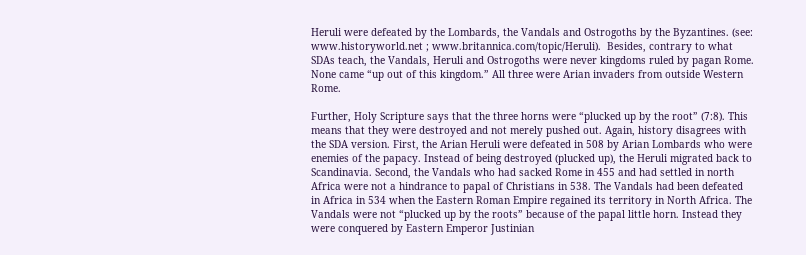Heruli were defeated by the Lombards, the Vandals and Ostrogoths by the Byzantines. (see: www.historyworld.net ; www.britannica.com/topic/Heruli).  Besides, contrary to what SDAs teach, the Vandals, Heruli and Ostrogoths were never kingdoms ruled by pagan Rome. None came “up out of this kingdom.” All three were Arian invaders from outside Western Rome.

Further, Holy Scripture says that the three horns were “plucked up by the root” (7:8). This means that they were destroyed and not merely pushed out. Again, history disagrees with the SDA version. First, the Arian Heruli were defeated in 508 by Arian Lombards who were enemies of the papacy. Instead of being destroyed (plucked up), the Heruli migrated back to Scandinavia. Second, the Vandals who had sacked Rome in 455 and had settled in north Africa were not a hindrance to papal of Christians in 538. The Vandals had been defeated in Africa in 534 when the Eastern Roman Empire regained its territory in North Africa. The Vandals were not “plucked up by the roots” because of the papal little horn. Instead they were conquered by Eastern Emperor Justinian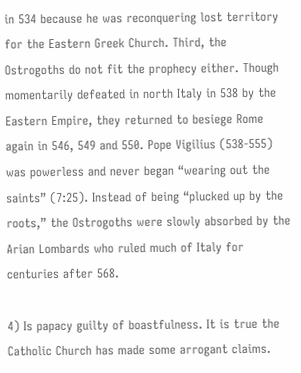in 534 because he was reconquering lost territory for the Eastern Greek Church. Third, the Ostrogoths do not fit the prophecy either. Though momentarily defeated in north Italy in 538 by the Eastern Empire, they returned to besiege Rome again in 546, 549 and 550. Pope Vigilius (538-555) was powerless and never began “wearing out the saints” (7:25). Instead of being “plucked up by the roots,” the Ostrogoths were slowly absorbed by the Arian Lombards who ruled much of Italy for centuries after 568.

4) Is papacy guilty of boastfulness. It is true the Catholic Church has made some arrogant claims.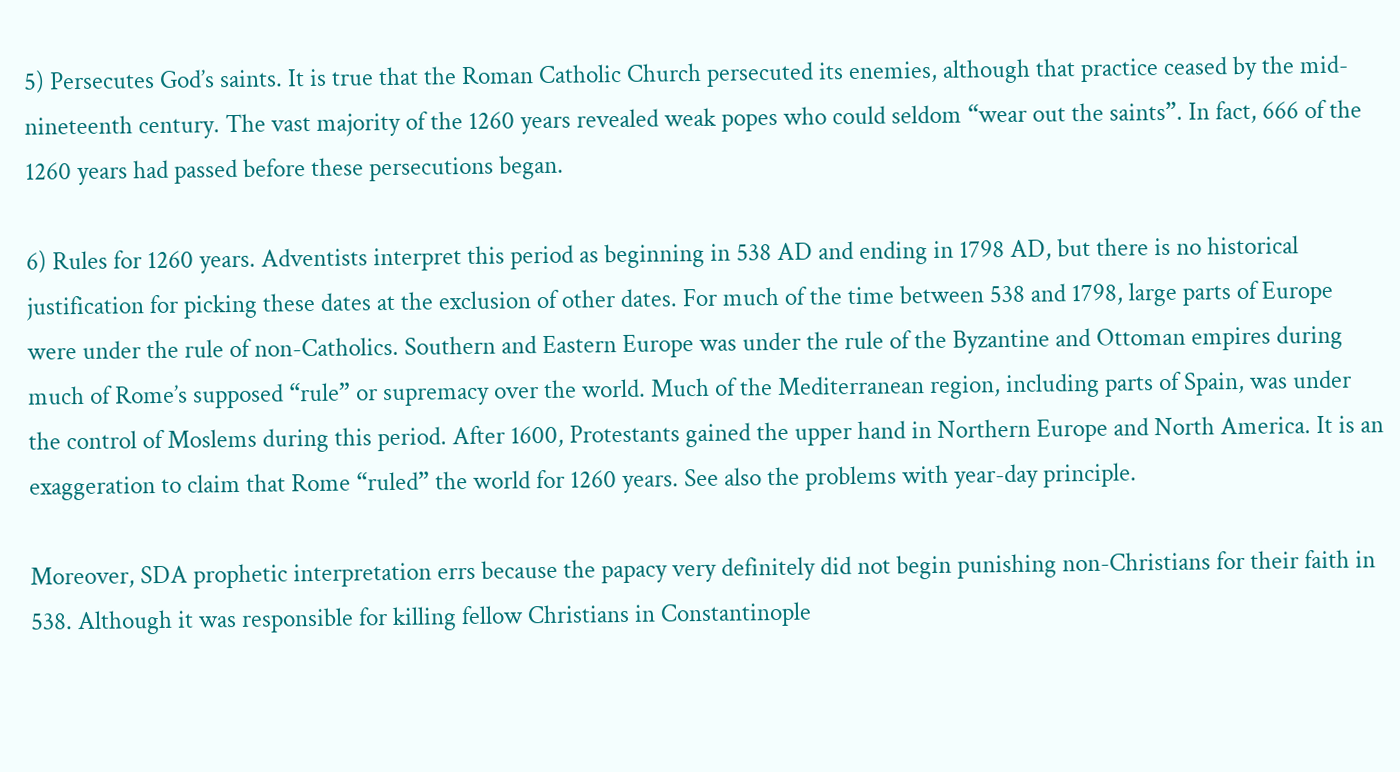5) Persecutes God’s saints. It is true that the Roman Catholic Church persecuted its enemies, although that practice ceased by the mid-nineteenth century. The vast majority of the 1260 years revealed weak popes who could seldom “wear out the saints”. In fact, 666 of the 1260 years had passed before these persecutions began.

6) Rules for 1260 years. Adventists interpret this period as beginning in 538 AD and ending in 1798 AD, but there is no historical justification for picking these dates at the exclusion of other dates. For much of the time between 538 and 1798, large parts of Europe were under the rule of non-Catholics. Southern and Eastern Europe was under the rule of the Byzantine and Ottoman empires during much of Rome’s supposed “rule” or supremacy over the world. Much of the Mediterranean region, including parts of Spain, was under the control of Moslems during this period. After 1600, Protestants gained the upper hand in Northern Europe and North America. It is an exaggeration to claim that Rome “ruled” the world for 1260 years. See also the problems with year-day principle.

Moreover, SDA prophetic interpretation errs because the papacy very definitely did not begin punishing non-Christians for their faith in 538. Although it was responsible for killing fellow Christians in Constantinople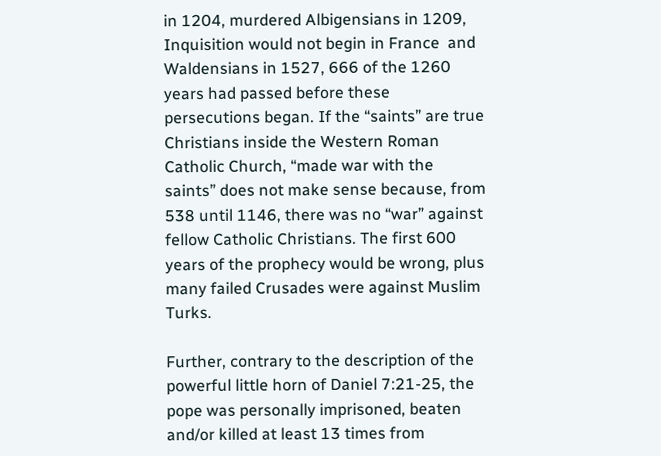in 1204, murdered Albigensians in 1209, Inquisition would not begin in France  and Waldensians in 1527, 666 of the 1260 years had passed before these persecutions began. If the “saints” are true Christians inside the Western Roman Catholic Church, “made war with the saints” does not make sense because, from 538 until 1146, there was no “war” against fellow Catholic Christians. The first 600 years of the prophecy would be wrong, plus many failed Crusades were against Muslim Turks.

Further, contrary to the description of the powerful little horn of Daniel 7:21-25, the pope was personally imprisoned, beaten and/or killed at least 13 times from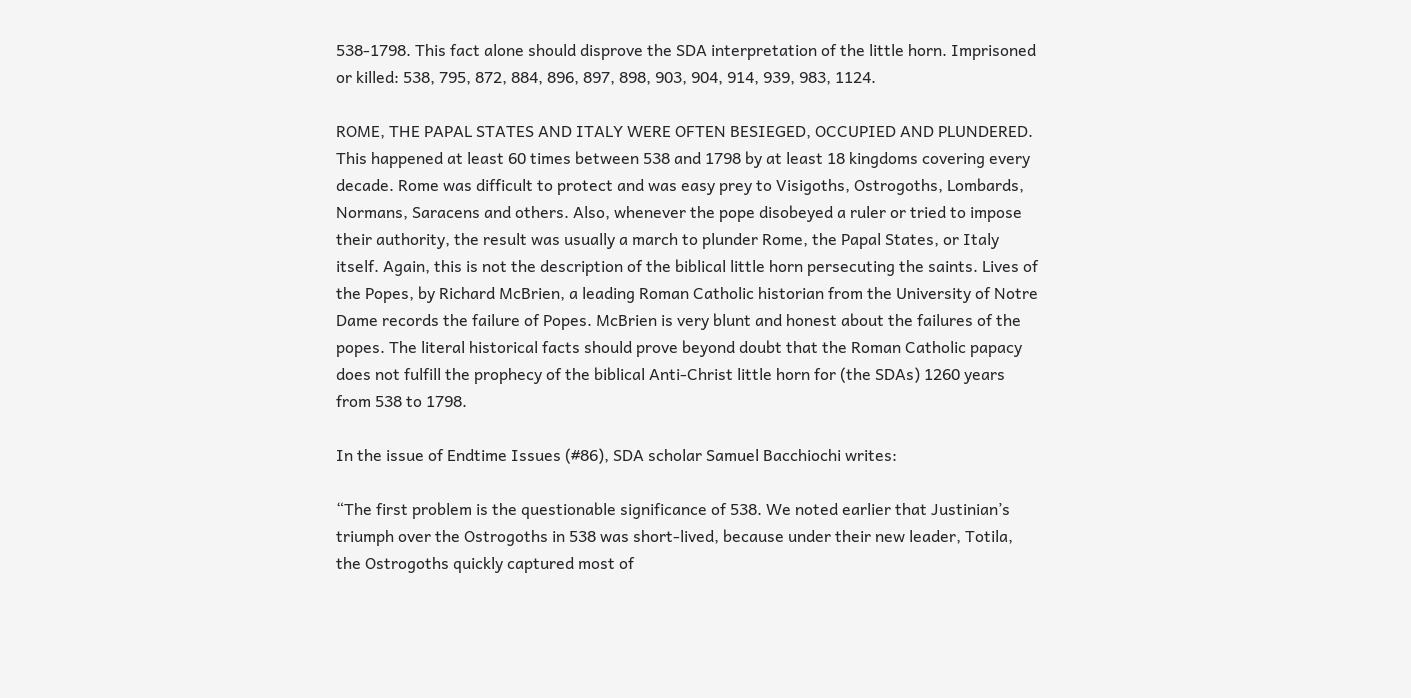538-1798. This fact alone should disprove the SDA interpretation of the little horn. Imprisoned or killed: 538, 795, 872, 884, 896, 897, 898, 903, 904, 914, 939, 983, 1124.

ROME, THE PAPAL STATES AND ITALY WERE OFTEN BESIEGED, OCCUPIED AND PLUNDERED. This happened at least 60 times between 538 and 1798 by at least 18 kingdoms covering every decade. Rome was difficult to protect and was easy prey to Visigoths, Ostrogoths, Lombards, Normans, Saracens and others. Also, whenever the pope disobeyed a ruler or tried to impose their authority, the result was usually a march to plunder Rome, the Papal States, or Italy itself. Again, this is not the description of the biblical little horn persecuting the saints. Lives of the Popes, by Richard McBrien, a leading Roman Catholic historian from the University of Notre Dame records the failure of Popes. McBrien is very blunt and honest about the failures of the popes. The literal historical facts should prove beyond doubt that the Roman Catholic papacy does not fulfill the prophecy of the biblical Anti-Christ little horn for (the SDAs) 1260 years from 538 to 1798.

In the issue of Endtime Issues (#86), SDA scholar Samuel Bacchiochi writes:

“The first problem is the questionable significance of 538. We noted earlier that Justinian’s triumph over the Ostrogoths in 538 was short-lived, because under their new leader, Totila, the Ostrogoths quickly captured most of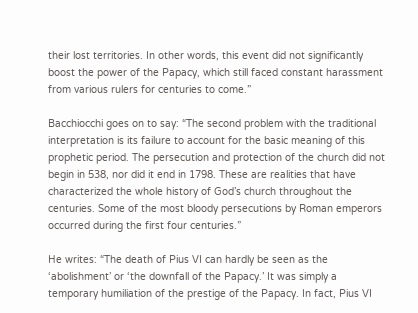their lost territories. In other words, this event did not significantly boost the power of the Papacy, which still faced constant harassment from various rulers for centuries to come.”

Bacchiocchi goes on to say: “The second problem with the traditional interpretation is its failure to account for the basic meaning of this prophetic period. The persecution and protection of the church did not begin in 538, nor did it end in 1798. These are realities that have characterized the whole history of God’s church throughout the centuries. Some of the most bloody persecutions by Roman emperors occurred during the first four centuries.”

He writes: “The death of Pius VI can hardly be seen as the ‘abolishment’ or ‘the downfall of the Papacy.’ It was simply a temporary humiliation of the prestige of the Papacy. In fact, Pius VI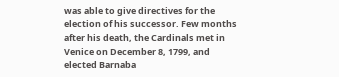was able to give directives for the election of his successor. Few months after his death, the Cardinals met in Venice on December 8, 1799, and elected Barnaba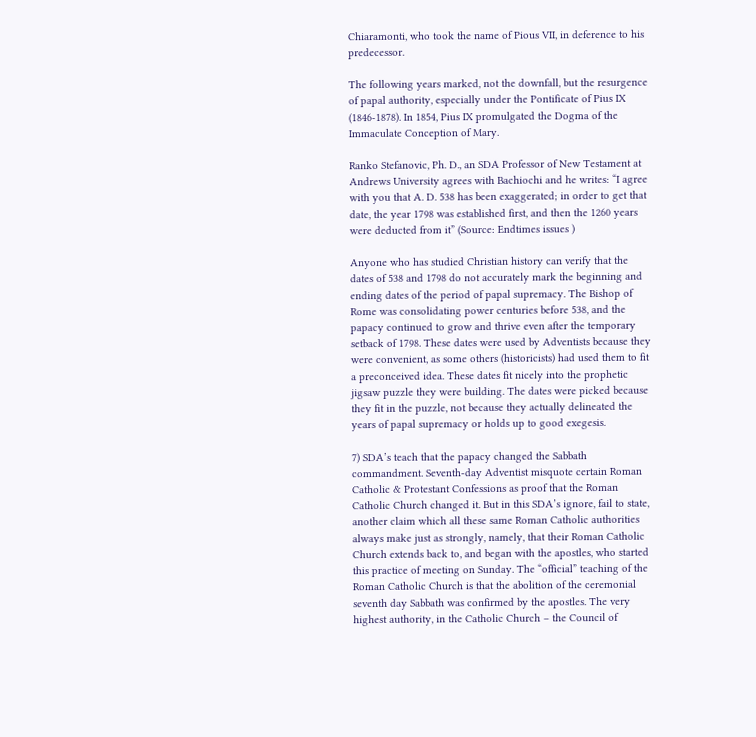Chiaramonti, who took the name of Pious VII, in deference to his predecessor.

The following years marked, not the downfall, but the resurgence of papal authority, especially under the Pontificate of Pius IX (1846-1878). In 1854, Pius IX promulgated the Dogma of the Immaculate Conception of Mary.

Ranko Stefanovic, Ph. D., an SDA Professor of New Testament at Andrews University agrees with Bachiochi and he writes: “I agree with you that A. D. 538 has been exaggerated; in order to get that date, the year 1798 was established first, and then the 1260 years were deducted from it” (Source: Endtimes issues )

Anyone who has studied Christian history can verify that the dates of 538 and 1798 do not accurately mark the beginning and ending dates of the period of papal supremacy. The Bishop of Rome was consolidating power centuries before 538, and the papacy continued to grow and thrive even after the temporary setback of 1798. These dates were used by Adventists because they were convenient, as some others (historicists) had used them to fit a preconceived idea. These dates fit nicely into the prophetic jigsaw puzzle they were building. The dates were picked because they fit in the puzzle, not because they actually delineated the years of papal supremacy or holds up to good exegesis.

7) SDA’s teach that the papacy changed the Sabbath commandment. Seventh-day Adventist misquote certain Roman Catholic & Protestant Confessions as proof that the Roman Catholic Church changed it. But in this SDA’s ignore, fail to state, another claim which all these same Roman Catholic authorities always make just as strongly, namely, that their Roman Catholic Church extends back to, and began with the apostles, who started this practice of meeting on Sunday. The “official” teaching of the Roman Catholic Church is that the abolition of the ceremonial seventh day Sabbath was confirmed by the apostles. The very highest authority, in the Catholic Church – the Council of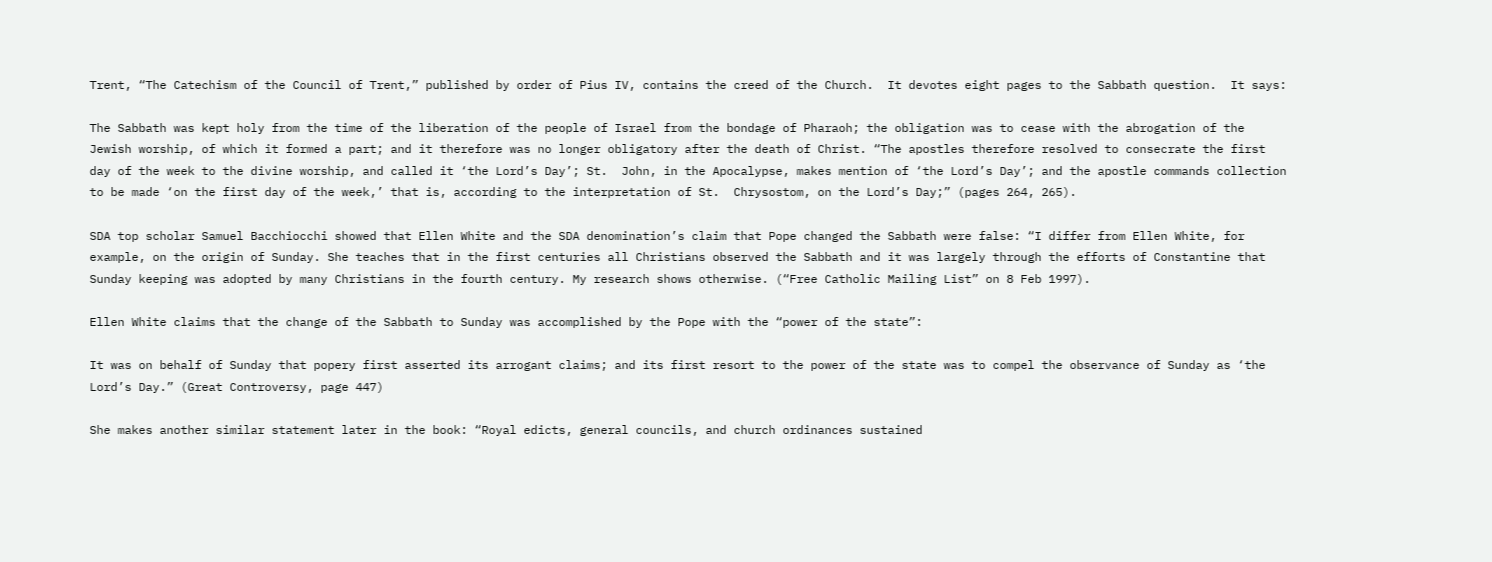Trent, “The Catechism of the Council of Trent,” published by order of Pius IV, contains the creed of the Church.  It devotes eight pages to the Sabbath question.  It says:

The Sabbath was kept holy from the time of the liberation of the people of Israel from the bondage of Pharaoh; the obligation was to cease with the abrogation of the Jewish worship, of which it formed a part; and it therefore was no longer obligatory after the death of Christ. “The apostles therefore resolved to consecrate the first day of the week to the divine worship, and called it ‘the Lord’s Day’; St.  John, in the Apocalypse, makes mention of ‘the Lord’s Day’; and the apostle commands collection to be made ‘on the first day of the week,’ that is, according to the interpretation of St.  Chrysostom, on the Lord’s Day;” (pages 264, 265).

SDA top scholar Samuel Bacchiocchi showed that Ellen White and the SDA denomination’s claim that Pope changed the Sabbath were false: “I differ from Ellen White, for example, on the origin of Sunday. She teaches that in the first centuries all Christians observed the Sabbath and it was largely through the efforts of Constantine that Sunday keeping was adopted by many Christians in the fourth century. My research shows otherwise. (“Free Catholic Mailing List” on 8 Feb 1997).

Ellen White claims that the change of the Sabbath to Sunday was accomplished by the Pope with the “power of the state”:

It was on behalf of Sunday that popery first asserted its arrogant claims; and its first resort to the power of the state was to compel the observance of Sunday as ‘the Lord’s Day.” (Great Controversy, page 447)

She makes another similar statement later in the book: “Royal edicts, general councils, and church ordinances sustained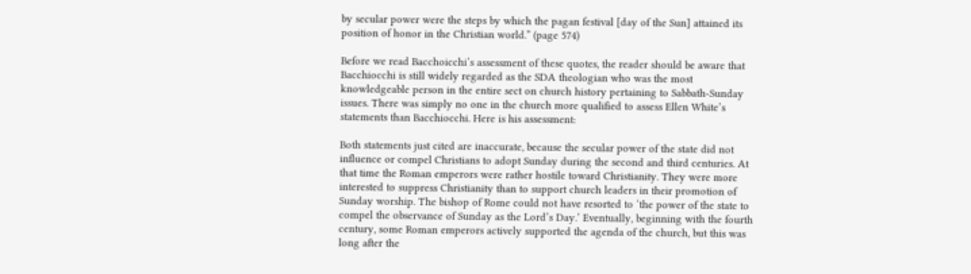by secular power were the steps by which the pagan festival [day of the Sun] attained its position of honor in the Christian world.” (page 574)

Before we read Bacchoicchi’s assessment of these quotes, the reader should be aware that Bacchiocchi is still widely regarded as the SDA theologian who was the most knowledgeable person in the entire sect on church history pertaining to Sabbath-Sunday issues. There was simply no one in the church more qualified to assess Ellen White’s statements than Bacchiocchi. Here is his assessment:

Both statements just cited are inaccurate, because the secular power of the state did not influence or compel Christians to adopt Sunday during the second and third centuries. At that time the Roman emperors were rather hostile toward Christianity. They were more interested to suppress Christianity than to support church leaders in their promotion of Sunday worship. The bishop of Rome could not have resorted to ‘the power of the state to compel the observance of Sunday as the Lord’s Day.’ Eventually, beginning with the fourth century, some Roman emperors actively supported the agenda of the church, but this was long after the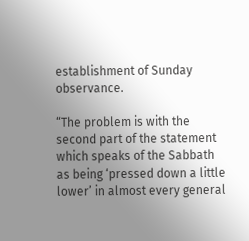establishment of Sunday observance.

“The problem is with the second part of the statement which speaks of the Sabbath as being ‘pressed down a little lower’ in almost every general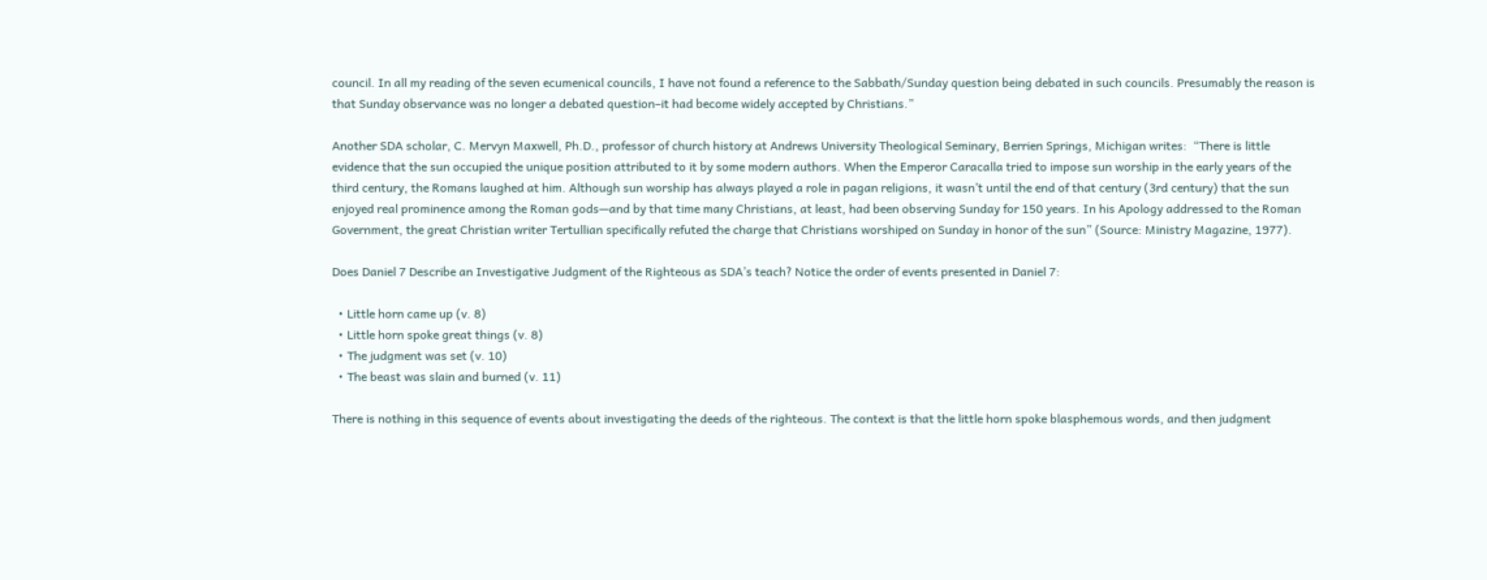council. In all my reading of the seven ecumenical councils, I have not found a reference to the Sabbath/Sunday question being debated in such councils. Presumably the reason is that Sunday observance was no longer a debated question–it had become widely accepted by Christians.”

Another SDA scholar, C. Mervyn Maxwell, Ph.D., professor of church history at Andrews University Theological Seminary, Berrien Springs, Michigan writes:  “There is little evidence that the sun occupied the unique position attributed to it by some modern authors. When the Emperor Caracalla tried to impose sun worship in the early years of the third century, the Romans laughed at him. Although sun worship has always played a role in pagan religions, it wasn’t until the end of that century (3rd century) that the sun enjoyed real prominence among the Roman gods—and by that time many Christians, at least, had been observing Sunday for 150 years. In his Apology addressed to the Roman Government, the great Christian writer Tertullian specifically refuted the charge that Christians worshiped on Sunday in honor of the sun” (Source: Ministry Magazine, 1977).

Does Daniel 7 Describe an Investigative Judgment of the Righteous as SDA’s teach? Notice the order of events presented in Daniel 7:

  • Little horn came up (v. 8)
  • Little horn spoke great things (v. 8)
  • The judgment was set (v. 10)
  • The beast was slain and burned (v. 11)

There is nothing in this sequence of events about investigating the deeds of the righteous. The context is that the little horn spoke blasphemous words, and then judgment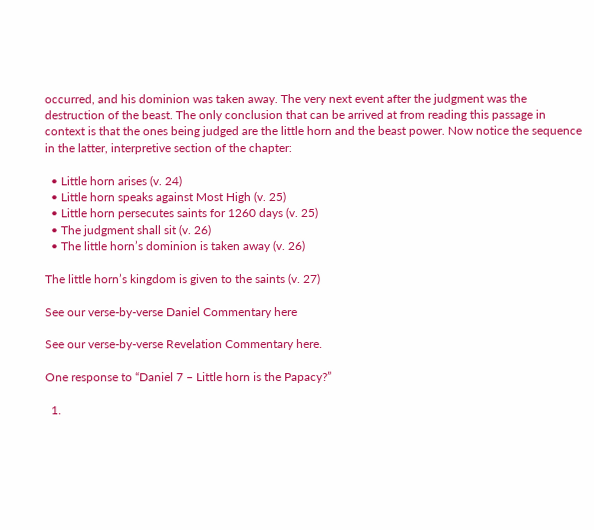occurred, and his dominion was taken away. The very next event after the judgment was the destruction of the beast. The only conclusion that can be arrived at from reading this passage in context is that the ones being judged are the little horn and the beast power. Now notice the sequence in the latter, interpretive section of the chapter:

  • Little horn arises (v. 24)
  • Little horn speaks against Most High (v. 25)
  • Little horn persecutes saints for 1260 days (v. 25)
  • The judgment shall sit (v. 26)
  • The little horn’s dominion is taken away (v. 26)

The little horn’s kingdom is given to the saints (v. 27)

See our verse-by-verse Daniel Commentary here

See our verse-by-verse Revelation Commentary here.

One response to “Daniel 7 – Little horn is the Papacy?”

  1.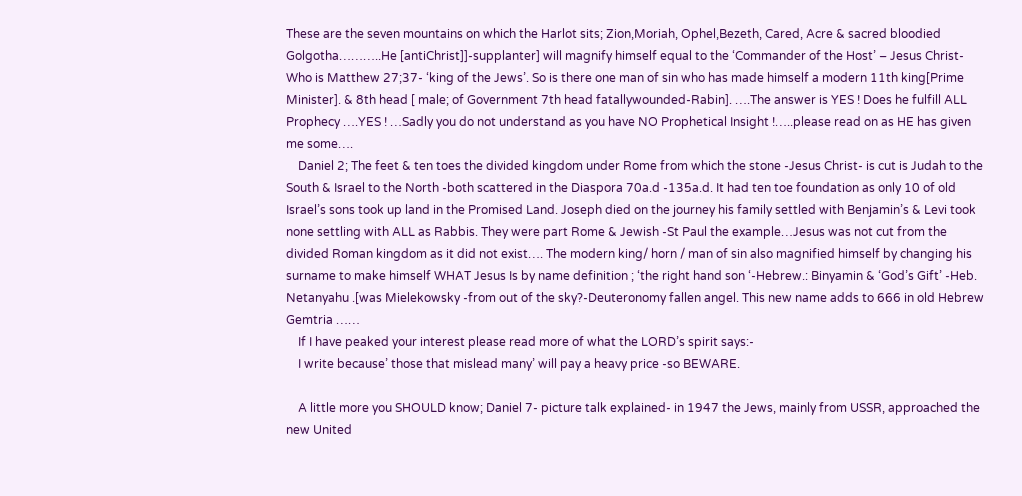These are the seven mountains on which the Harlot sits; Zion,Moriah, Ophel,Bezeth, Cared, Acre & sacred bloodied Golgotha………..He [antiChrist]]-supplanter] will magnify himself equal to the ‘Commander of the Host’ – Jesus Christ- Who is Matthew 27;37- ‘king of the Jews’. So is there one man of sin who has made himself a modern 11th king[Prime Minister]. & 8th head [ male; of Government 7th head fatallywounded-Rabin]. ….The answer is YES ! Does he fulfill ALL Prophecy ….YES ! …Sadly you do not understand as you have NO Prophetical Insight !…..please read on as HE has given me some….
    Daniel 2; The feet & ten toes the divided kingdom under Rome from which the stone -Jesus Christ- is cut is Judah to the South & Israel to the North -both scattered in the Diaspora 70a.d -135a.d. It had ten toe foundation as only 10 of old Israel’s sons took up land in the Promised Land. Joseph died on the journey his family settled with Benjamin’s & Levi took none settling with ALL as Rabbis. They were part Rome & Jewish -St Paul the example…Jesus was not cut from the divided Roman kingdom as it did not exist…. The modern king/ horn / man of sin also magnified himself by changing his surname to make himself WHAT Jesus Is by name definition ; ‘the right hand son ‘-Hebrew.: Binyamin & ‘God’s Gift’ -Heb. Netanyahu .[was Mielekowsky -from out of the sky?-Deuteronomy fallen angel. This new name adds to 666 in old Hebrew Gemtria ……
    If I have peaked your interest please read more of what the LORD’s spirit says:-
    I write because’ those that mislead many’ will pay a heavy price -so BEWARE.

    A little more you SHOULD know; Daniel 7- picture talk explained- in 1947 the Jews, mainly from USSR, approached the new United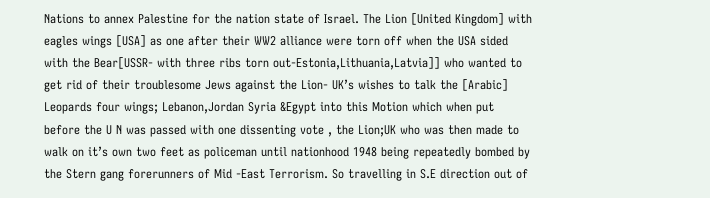Nations to annex Palestine for the nation state of Israel. The Lion [United Kingdom] with eagles wings [USA] as one after their WW2 alliance were torn off when the USA sided with the Bear[USSR- with three ribs torn out-Estonia,Lithuania,Latvia]] who wanted to get rid of their troublesome Jews against the Lion- UK’s wishes to talk the [Arabic] Leopards four wings; Lebanon,Jordan Syria &Egypt into this Motion which when put before the U N was passed with one dissenting vote , the Lion;UK who was then made to walk on it’s own two feet as policeman until nationhood 1948 being repeatedly bombed by the Stern gang forerunners of Mid -East Terrorism. So travelling in S.E direction out of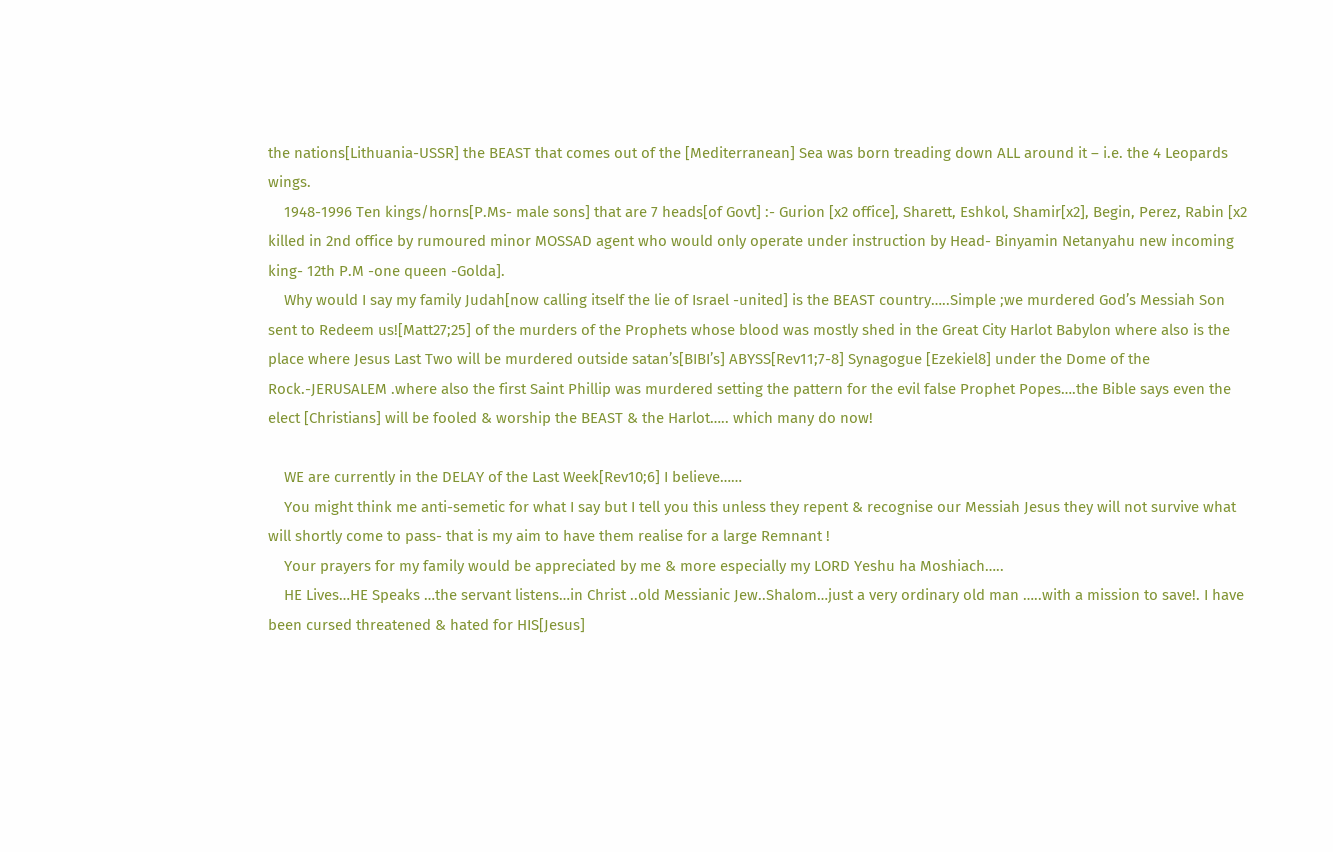the nations[Lithuania-USSR] the BEAST that comes out of the [Mediterranean] Sea was born treading down ALL around it – i.e. the 4 Leopards wings.
    1948-1996 Ten kings/horns[P.Ms- male sons] that are 7 heads[of Govt] :- Gurion [x2 office], Sharett, Eshkol, Shamir[x2], Begin, Perez, Rabin [x2 killed in 2nd office by rumoured minor MOSSAD agent who would only operate under instruction by Head- Binyamin Netanyahu new incoming king- 12th P.M -one queen -Golda].
    Why would I say my family Judah[now calling itself the lie of Israel -united] is the BEAST country…..Simple ;we murdered God’s Messiah Son sent to Redeem us![Matt27;25] of the murders of the Prophets whose blood was mostly shed in the Great City Harlot Babylon where also is the place where Jesus Last Two will be murdered outside satan’s[BIBI’s] ABYSS[Rev11;7-8] Synagogue [Ezekiel8] under the Dome of the Rock.-JERUSALEM .where also the first Saint Phillip was murdered setting the pattern for the evil false Prophet Popes….the Bible says even the elect [Christians] will be fooled & worship the BEAST & the Harlot….. which many do now!

    WE are currently in the DELAY of the Last Week[Rev10;6] I believe……
    You might think me anti-semetic for what I say but I tell you this unless they repent & recognise our Messiah Jesus they will not survive what will shortly come to pass- that is my aim to have them realise for a large Remnant !
    Your prayers for my family would be appreciated by me & more especially my LORD Yeshu ha Moshiach…..
    HE Lives…HE Speaks …the servant listens…in Christ ..old Messianic Jew..Shalom…just a very ordinary old man …..with a mission to save!. I have been cursed threatened & hated for HIS[Jesus]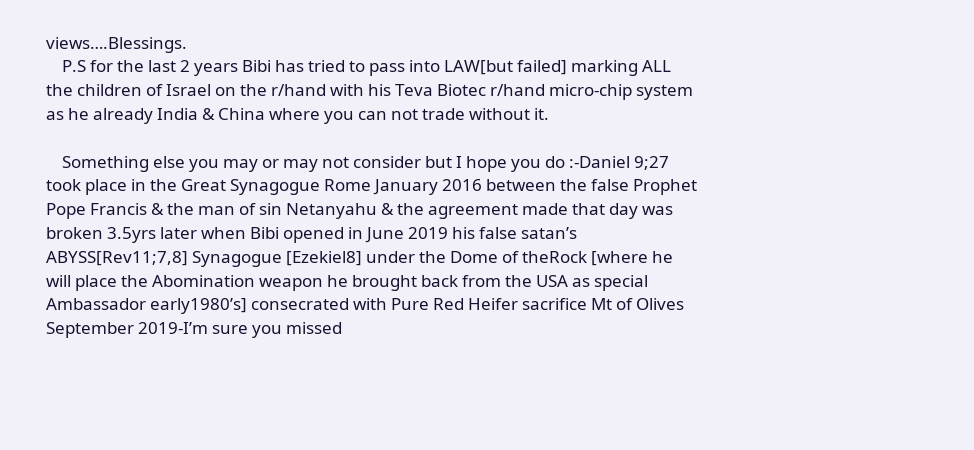views….Blessings.
    P.S for the last 2 years Bibi has tried to pass into LAW[but failed] marking ALL the children of Israel on the r/hand with his Teva Biotec r/hand micro-chip system as he already India & China where you can not trade without it.

    Something else you may or may not consider but I hope you do :-Daniel 9;27 took place in the Great Synagogue Rome January 2016 between the false Prophet Pope Francis & the man of sin Netanyahu & the agreement made that day was broken 3.5yrs later when Bibi opened in June 2019 his false satan’s ABYSS[Rev11;7,8] Synagogue [Ezekiel8] under the Dome of theRock [where he will place the Abomination weapon he brought back from the USA as special Ambassador early1980’s] consecrated with Pure Red Heifer sacrifice Mt of Olives September 2019-I’m sure you missed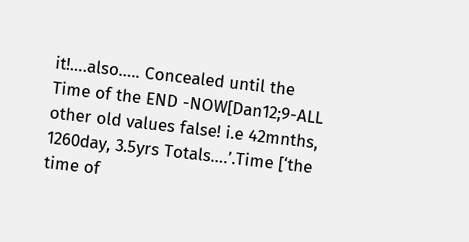it!….also….. Concealed until the Time of the END -NOW[Dan12;9-ALL other old values false! i.e 42mnths, 1260day, 3.5yrs Totals….’.Time [‘the time of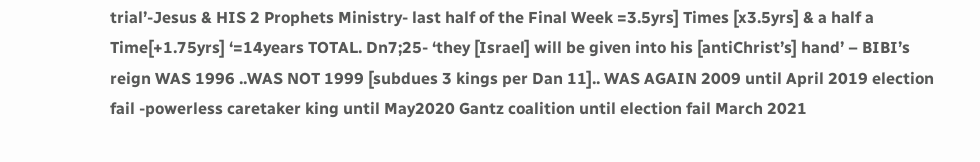trial’-Jesus & HIS 2 Prophets Ministry- last half of the Final Week =3.5yrs] Times [x3.5yrs] & a half a Time[+1.75yrs] ‘=14years TOTAL. Dn7;25- ‘they [Israel] will be given into his [antiChrist’s] hand’ – BIBI’s reign WAS 1996 ..WAS NOT 1999 [subdues 3 kings per Dan 11].. WAS AGAIN 2009 until April 2019 election fail -powerless caretaker king until May2020 Gantz coalition until election fail March 2021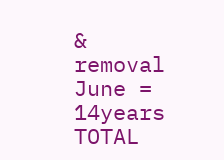& removal June = 14years TOTAL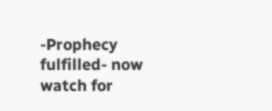-Prophecy fulfilled- now watch for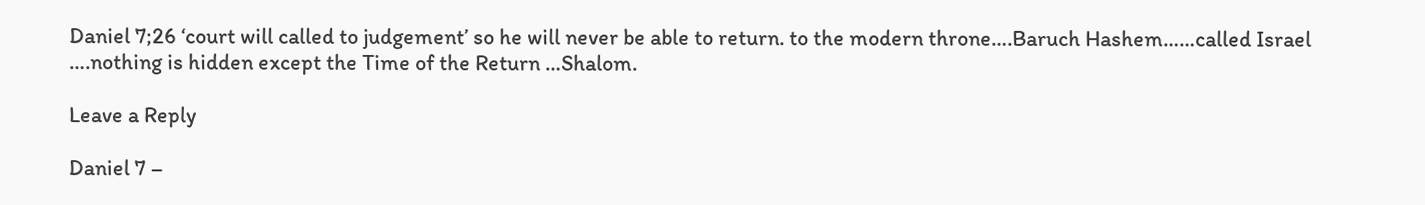Daniel 7;26 ‘court will called to judgement’ so he will never be able to return. to the modern throne….Baruch Hashem……called Israel ….nothing is hidden except the Time of the Return …Shalom.

Leave a Reply

Daniel 7 –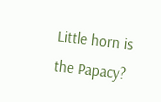Little horn is the Papacy?